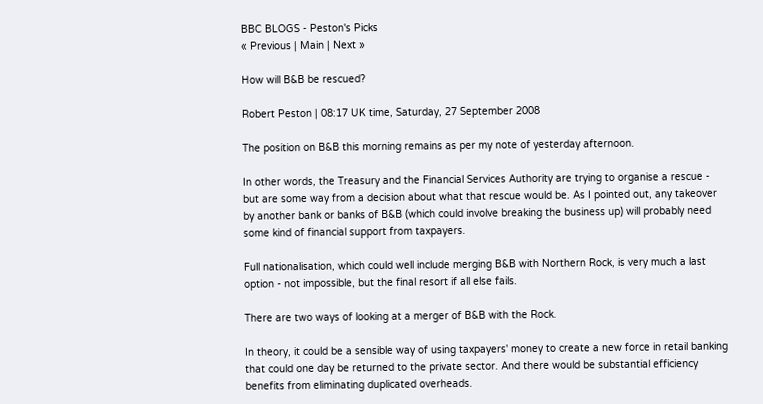BBC BLOGS - Peston's Picks
« Previous | Main | Next »

How will B&B be rescued?

Robert Peston | 08:17 UK time, Saturday, 27 September 2008

The position on B&B this morning remains as per my note of yesterday afternoon.

In other words, the Treasury and the Financial Services Authority are trying to organise a rescue - but are some way from a decision about what that rescue would be. As I pointed out, any takeover by another bank or banks of B&B (which could involve breaking the business up) will probably need some kind of financial support from taxpayers.

Full nationalisation, which could well include merging B&B with Northern Rock, is very much a last option - not impossible, but the final resort if all else fails.

There are two ways of looking at a merger of B&B with the Rock.

In theory, it could be a sensible way of using taxpayers' money to create a new force in retail banking that could one day be returned to the private sector. And there would be substantial efficiency benefits from eliminating duplicated overheads.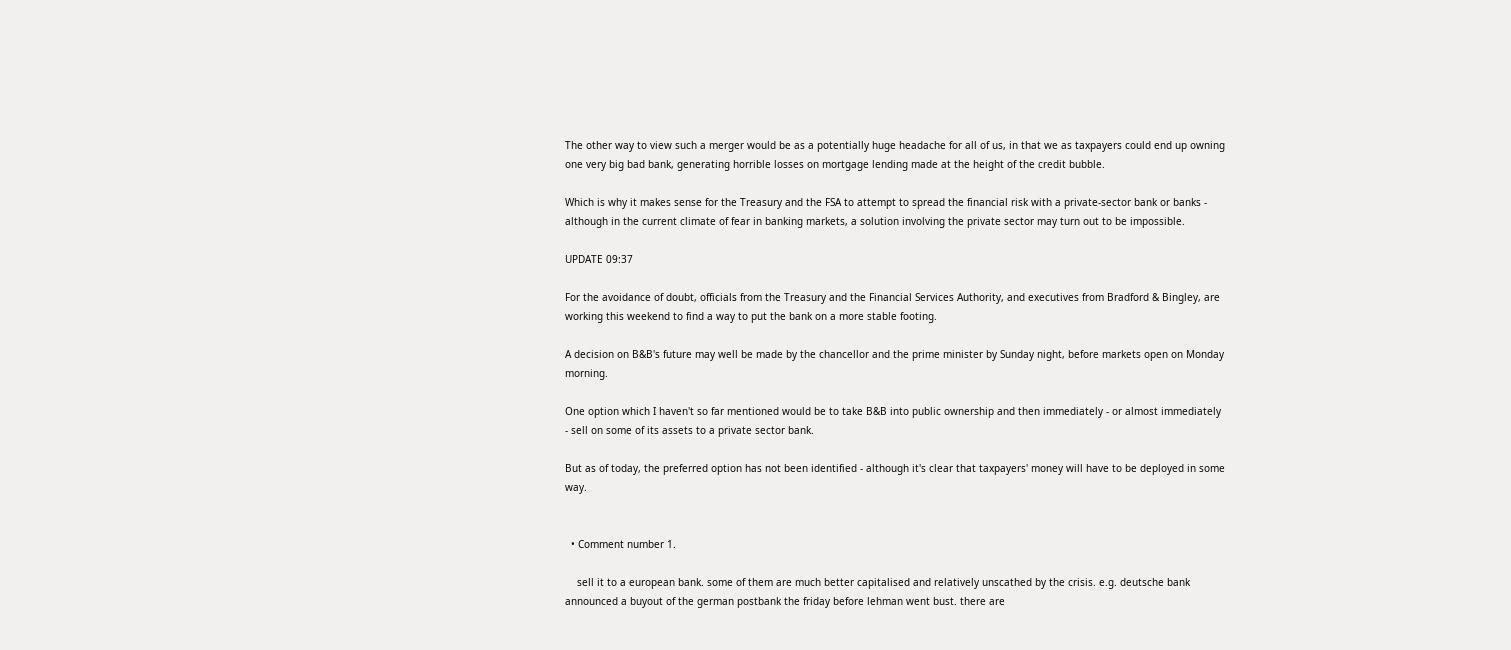The other way to view such a merger would be as a potentially huge headache for all of us, in that we as taxpayers could end up owning one very big bad bank, generating horrible losses on mortgage lending made at the height of the credit bubble.

Which is why it makes sense for the Treasury and the FSA to attempt to spread the financial risk with a private-sector bank or banks - although in the current climate of fear in banking markets, a solution involving the private sector may turn out to be impossible.

UPDATE 09:37

For the avoidance of doubt, officials from the Treasury and the Financial Services Authority, and executives from Bradford & Bingley, are working this weekend to find a way to put the bank on a more stable footing.

A decision on B&B's future may well be made by the chancellor and the prime minister by Sunday night, before markets open on Monday morning.

One option which I haven't so far mentioned would be to take B&B into public ownership and then immediately - or almost immediately - sell on some of its assets to a private sector bank.

But as of today, the preferred option has not been identified - although it's clear that taxpayers' money will have to be deployed in some way.


  • Comment number 1.

    sell it to a european bank. some of them are much better capitalised and relatively unscathed by the crisis. e.g. deutsche bank announced a buyout of the german postbank the friday before lehman went bust. there are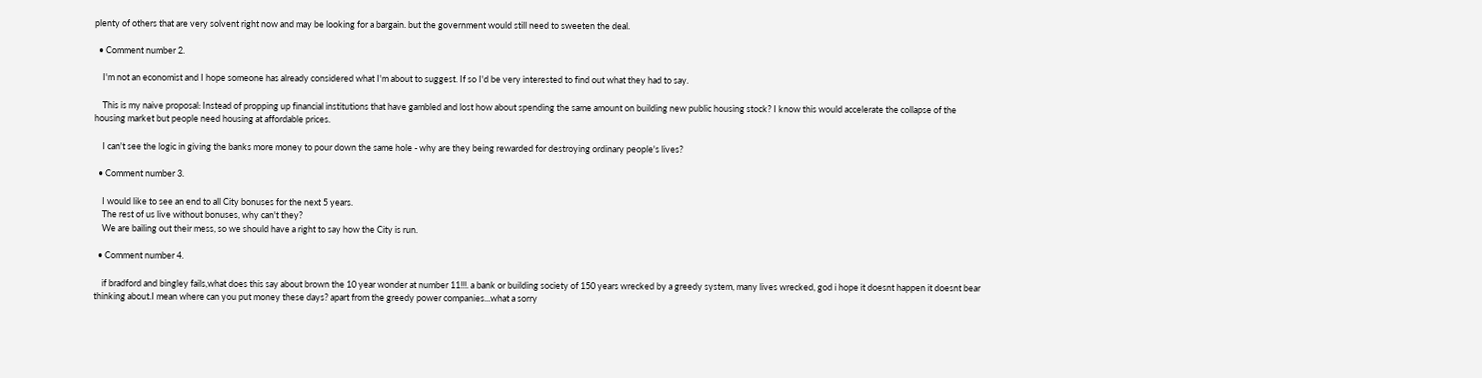plenty of others that are very solvent right now and may be looking for a bargain. but the government would still need to sweeten the deal.

  • Comment number 2.

    I'm not an economist and I hope someone has already considered what I'm about to suggest. If so I'd be very interested to find out what they had to say.

    This is my naive proposal: Instead of propping up financial institutions that have gambled and lost how about spending the same amount on building new public housing stock? I know this would accelerate the collapse of the housing market but people need housing at affordable prices.

    I can't see the logic in giving the banks more money to pour down the same hole - why are they being rewarded for destroying ordinary people's lives?

  • Comment number 3.

    I would like to see an end to all City bonuses for the next 5 years.
    The rest of us live without bonuses, why can't they?
    We are bailing out their mess, so we should have a right to say how the City is run.

  • Comment number 4.

    if bradford and bingley fails,what does this say about brown the 10 year wonder at number 11!!!. a bank or building society of 150 years wrecked by a greedy system, many lives wrecked, god i hope it doesnt happen it doesnt bear thinking about.I mean where can you put money these days? apart from the greedy power companies...what a sorry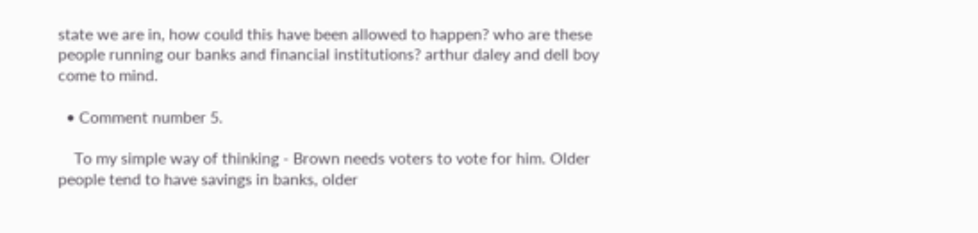state we are in, how could this have been allowed to happen? who are these people running our banks and financial institutions? arthur daley and dell boy come to mind.

  • Comment number 5.

    To my simple way of thinking - Brown needs voters to vote for him. Older people tend to have savings in banks, older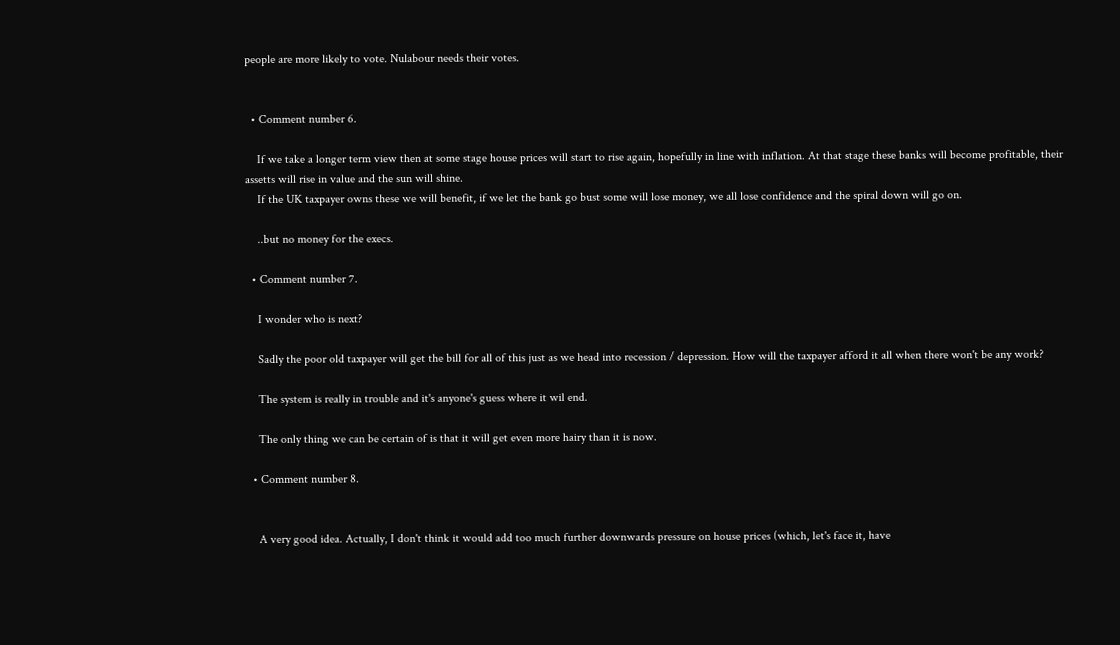people are more likely to vote. Nulabour needs their votes.


  • Comment number 6.

    If we take a longer term view then at some stage house prices will start to rise again, hopefully in line with inflation. At that stage these banks will become profitable, their assetts will rise in value and the sun will shine.
    If the UK taxpayer owns these we will benefit, if we let the bank go bust some will lose money, we all lose confidence and the spiral down will go on.

    ..but no money for the execs.

  • Comment number 7.

    I wonder who is next?

    Sadly the poor old taxpayer will get the bill for all of this just as we head into recession / depression. How will the taxpayer afford it all when there won't be any work?

    The system is really in trouble and it's anyone's guess where it wil end.

    The only thing we can be certain of is that it will get even more hairy than it is now.

  • Comment number 8.


    A very good idea. Actually, I don't think it would add too much further downwards pressure on house prices (which, let's face it, have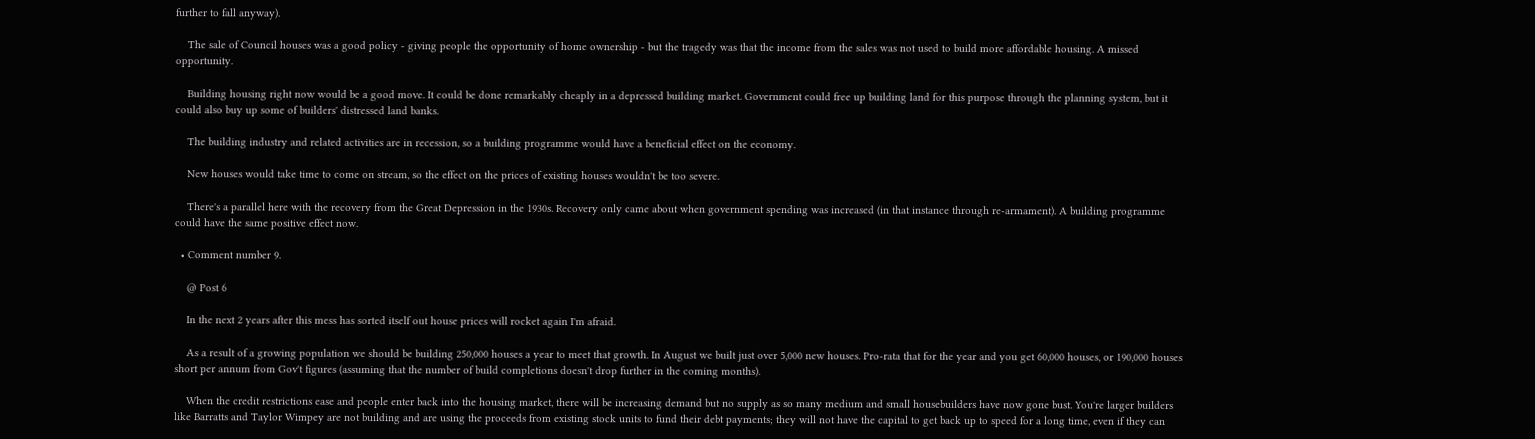further to fall anyway).

    The sale of Council houses was a good policy - giving people the opportunity of home ownership - but the tragedy was that the income from the sales was not used to build more affordable housing. A missed opportunity.

    Building housing right now would be a good move. It could be done remarkably cheaply in a depressed building market. Government could free up building land for this purpose through the planning system, but it could also buy up some of builders' distressed land banks.

    The building industry and related activities are in recession, so a building programme would have a beneficial effect on the economy.

    New houses would take time to come on stream, so the effect on the prices of existing houses wouldn't be too severe.

    There's a parallel here with the recovery from the Great Depression in the 1930s. Recovery only came about when government spending was increased (in that instance through re-armament). A building programme could have the same positive effect now.

  • Comment number 9.

    @ Post 6

    In the next 2 years after this mess has sorted itself out house prices will rocket again I'm afraid.

    As a result of a growing population we should be building 250,000 houses a year to meet that growth. In August we built just over 5,000 new houses. Pro-rata that for the year and you get 60,000 houses, or 190,000 houses short per annum from Gov't figures (assuming that the number of build completions doesn't drop further in the coming months).

    When the credit restrictions ease and people enter back into the housing market, there will be increasing demand but no supply as so many medium and small housebuilders have now gone bust. You're larger builders like Barratts and Taylor Wimpey are not building and are using the proceeds from existing stock units to fund their debt payments; they will not have the capital to get back up to speed for a long time, even if they can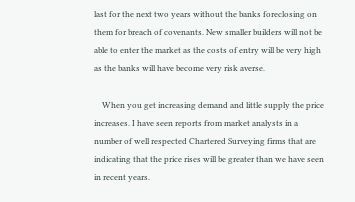last for the next two years without the banks foreclosing on them for breach of covenants. New smaller builders will not be able to enter the market as the costs of entry will be very high as the banks will have become very risk averse.

    When you get increasing demand and little supply the price increases. I have seen reports from market analysts in a number of well respected Chartered Surveying firms that are indicating that the price rises will be greater than we have seen in recent years.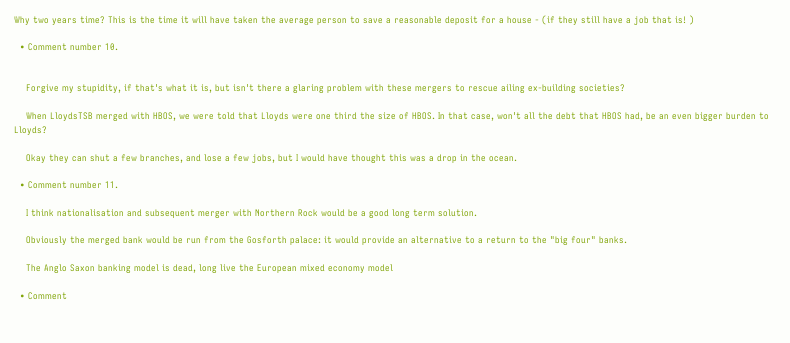Why two years time? This is the time it will have taken the average person to save a reasonable deposit for a house - (if they still have a job that is! )

  • Comment number 10.


    Forgive my stupidity, if that's what it is, but isn't there a glaring problem with these mergers to rescue ailing ex-building societies?

    When LloydsTSB merged with HBOS, we were told that Lloyds were one third the size of HBOS. In that case, won't all the debt that HBOS had, be an even bigger burden to Lloyds?

    Okay they can shut a few branches, and lose a few jobs, but I would have thought this was a drop in the ocean.

  • Comment number 11.

    I think nationalisation and subsequent merger with Northern Rock would be a good long term solution.

    Obviously the merged bank would be run from the Gosforth palace: it would provide an alternative to a return to the "big four" banks.

    The Anglo Saxon banking model is dead, long live the European mixed economy model

  • Comment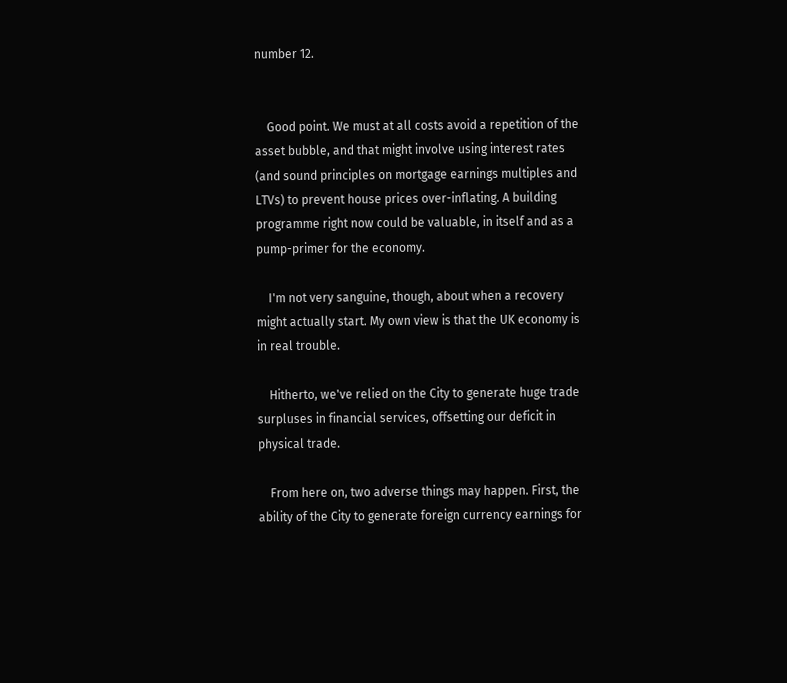number 12.


    Good point. We must at all costs avoid a repetition of the asset bubble, and that might involve using interest rates (and sound principles on mortgage earnings multiples and LTVs) to prevent house prices over-inflating. A building programme right now could be valuable, in itself and as a pump-primer for the economy.

    I'm not very sanguine, though, about when a recovery might actually start. My own view is that the UK economy is in real trouble.

    Hitherto, we've relied on the City to generate huge trade surpluses in financial services, offsetting our deficit in physical trade.

    From here on, two adverse things may happen. First, the ability of the City to generate foreign currency earnings for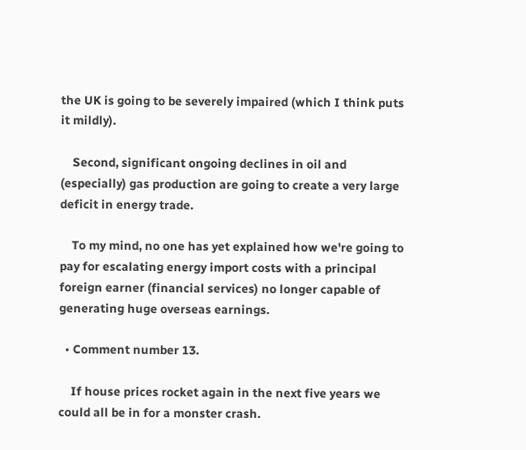the UK is going to be severely impaired (which I think puts it mildly).

    Second, significant ongoing declines in oil and (especially) gas production are going to create a very large deficit in energy trade.

    To my mind, no one has yet explained how we're going to pay for escalating energy import costs with a principal foreign earner (financial services) no longer capable of generating huge overseas earnings.

  • Comment number 13.

    If house prices rocket again in the next five years we could all be in for a monster crash.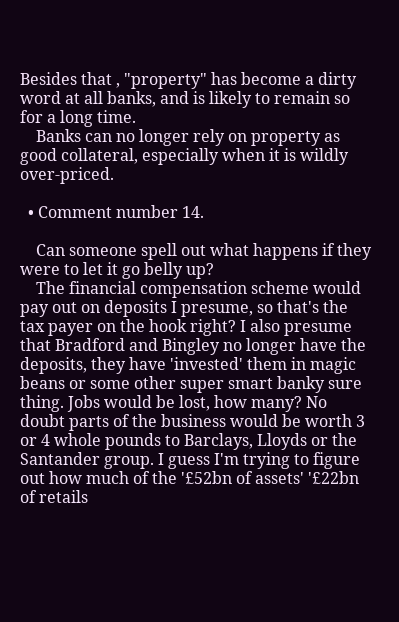Besides that , "property" has become a dirty word at all banks, and is likely to remain so for a long time.
    Banks can no longer rely on property as good collateral, especially when it is wildly over-priced.

  • Comment number 14.

    Can someone spell out what happens if they were to let it go belly up?
    The financial compensation scheme would pay out on deposits I presume, so that's the tax payer on the hook right? I also presume that Bradford and Bingley no longer have the deposits, they have 'invested' them in magic beans or some other super smart banky sure thing. Jobs would be lost, how many? No doubt parts of the business would be worth 3 or 4 whole pounds to Barclays, Lloyds or the Santander group. I guess I'm trying to figure out how much of the '£52bn of assets' '£22bn of retails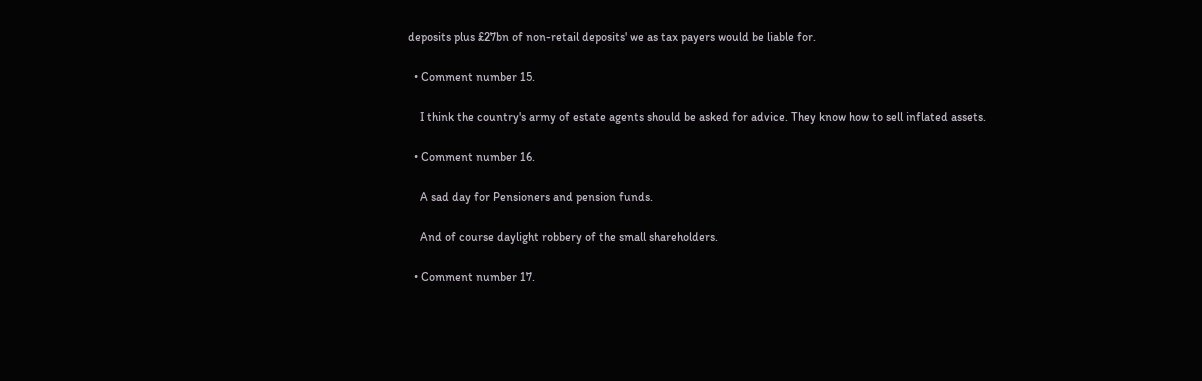deposits plus £27bn of non-retail deposits' we as tax payers would be liable for.

  • Comment number 15.

    I think the country's army of estate agents should be asked for advice. They know how to sell inflated assets.

  • Comment number 16.

    A sad day for Pensioners and pension funds.

    And of course daylight robbery of the small shareholders.

  • Comment number 17.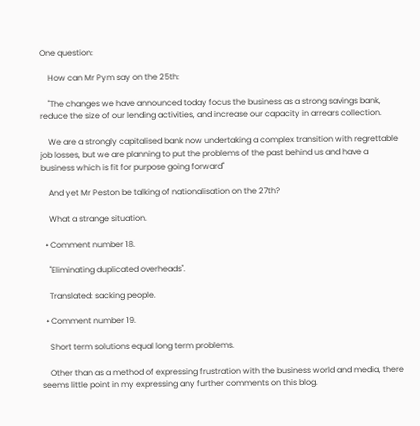One question:

    How can Mr Pym say on the 25th:

    "The changes we have announced today focus the business as a strong savings bank, reduce the size of our lending activities, and increase our capacity in arrears collection.

    We are a strongly capitalised bank now undertaking a complex transition with regrettable job losses, but we are planning to put the problems of the past behind us and have a business which is fit for purpose going forward"

    And yet Mr Peston be talking of nationalisation on the 27th?

    What a strange situation.

  • Comment number 18.

    "Eliminating duplicated overheads".

    Translated: sacking people.

  • Comment number 19.

    Short term solutions equal long term problems.

    Other than as a method of expressing frustration with the business world and media, there seems little point in my expressing any further comments on this blog.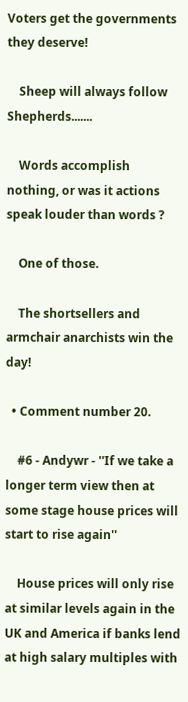Voters get the governments they deserve!

    Sheep will always follow Shepherds.......

    Words accomplish nothing, or was it actions speak louder than words ?

    One of those.

    The shortsellers and armchair anarchists win the day!

  • Comment number 20.

    #6 - Andywr - ''If we take a longer term view then at some stage house prices will start to rise again''

    House prices will only rise at similar levels again in the UK and America if banks lend at high salary multiples with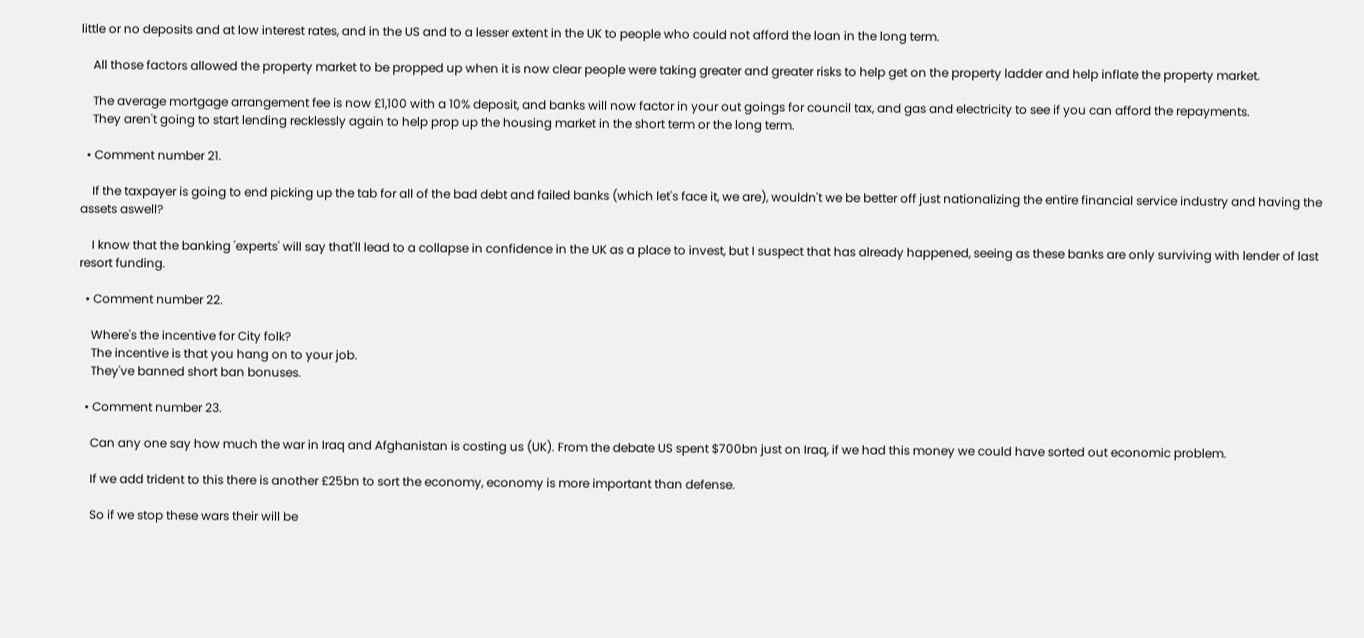little or no deposits and at low interest rates, and in the US and to a lesser extent in the UK to people who could not afford the loan in the long term.

    All those factors allowed the property market to be propped up when it is now clear people were taking greater and greater risks to help get on the property ladder and help inflate the property market.

    The average mortgage arrangement fee is now £1,100 with a 10% deposit, and banks will now factor in your out goings for council tax, and gas and electricity to see if you can afford the repayments.
    They aren't going to start lending recklessly again to help prop up the housing market in the short term or the long term.

  • Comment number 21.

    If the taxpayer is going to end picking up the tab for all of the bad debt and failed banks (which let's face it, we are), wouldn't we be better off just nationalizing the entire financial service industry and having the assets aswell?

    I know that the banking 'experts' will say that'll lead to a collapse in confidence in the UK as a place to invest, but I suspect that has already happened, seeing as these banks are only surviving with lender of last resort funding.

  • Comment number 22.

    Where's the incentive for City folk?
    The incentive is that you hang on to your job.
    They've banned short ban bonuses.

  • Comment number 23.

    Can any one say how much the war in Iraq and Afghanistan is costing us (UK). From the debate US spent $700bn just on Iraq, if we had this money we could have sorted out economic problem.

    If we add trident to this there is another £25bn to sort the economy, economy is more important than defense.

    So if we stop these wars their will be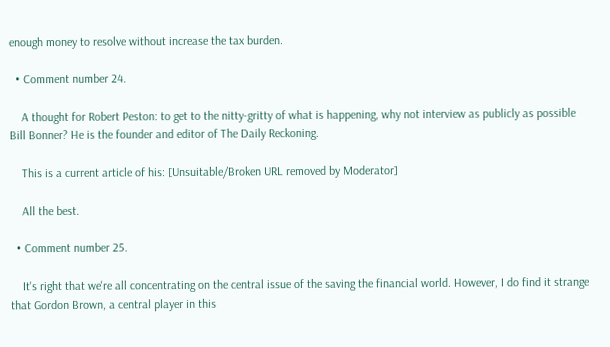enough money to resolve without increase the tax burden.

  • Comment number 24.

    A thought for Robert Peston: to get to the nitty-gritty of what is happening, why not interview as publicly as possible Bill Bonner? He is the founder and editor of The Daily Reckoning.

    This is a current article of his: [Unsuitable/Broken URL removed by Moderator]

    All the best.

  • Comment number 25.

    It's right that we're all concentrating on the central issue of the saving the financial world. However, I do find it strange that Gordon Brown, a central player in this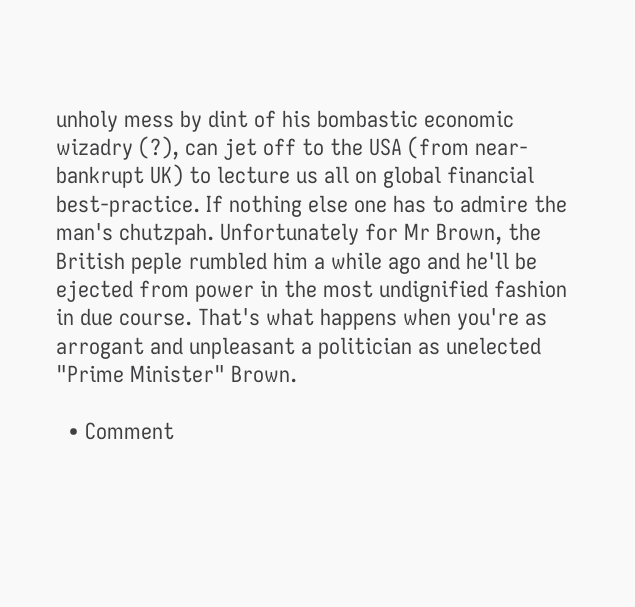unholy mess by dint of his bombastic economic wizadry (?), can jet off to the USA (from near-bankrupt UK) to lecture us all on global financial best-practice. If nothing else one has to admire the man's chutzpah. Unfortunately for Mr Brown, the British peple rumbled him a while ago and he'll be ejected from power in the most undignified fashion in due course. That's what happens when you're as arrogant and unpleasant a politician as unelected "Prime Minister" Brown.

  • Comment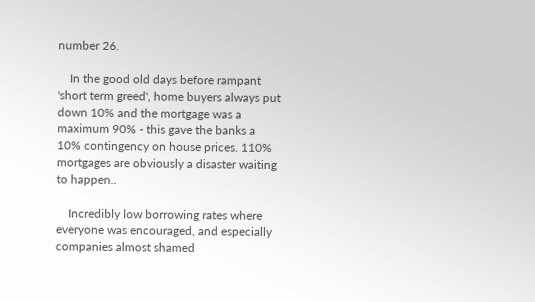number 26.

    In the good old days before rampant 'short term greed', home buyers always put down 10% and the mortgage was a maximum 90% - this gave the banks a 10% contingency on house prices. 110% mortgages are obviously a disaster waiting to happen..

    Incredibly low borrowing rates where everyone was encouraged, and especially companies almost shamed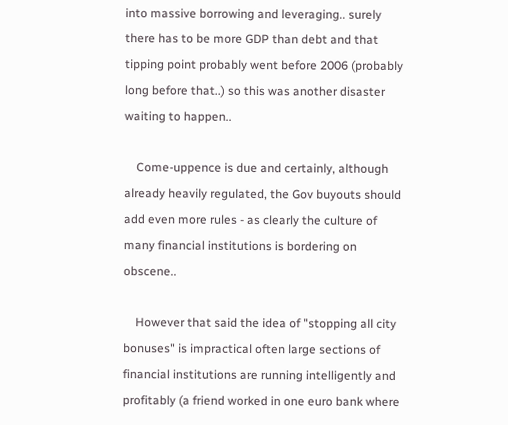into massive borrowing and leveraging.. surely there has to be more GDP than debt and that tipping point probably went before 2006 (probably long before that..) so this was another disaster waiting to happen..

    Come-uppence is due and certainly, although already heavily regulated, the Gov buyouts should add even more rules - as clearly the culture of many financial institutions is bordering on obscene..

    However that said the idea of "stopping all city bonuses" is impractical often large sections of financial institutions are running intelligently and profitably (a friend worked in one euro bank where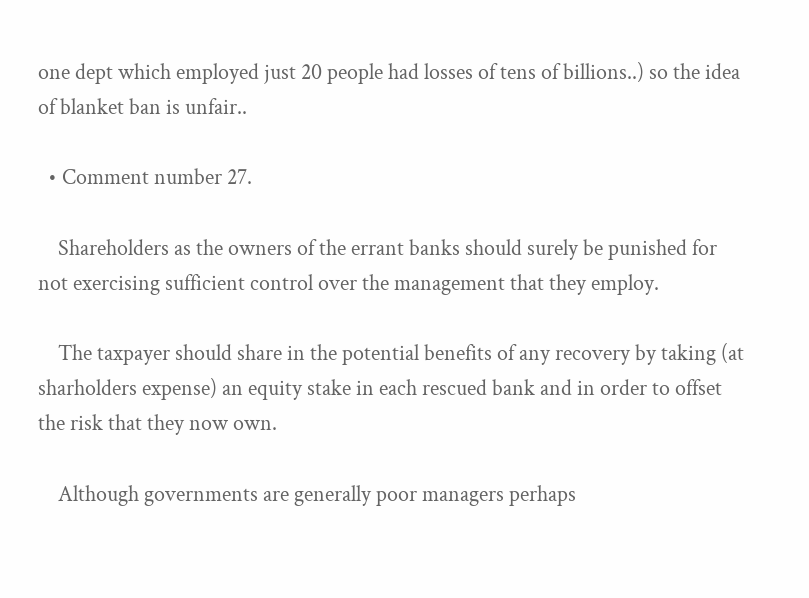one dept which employed just 20 people had losses of tens of billions..) so the idea of blanket ban is unfair..

  • Comment number 27.

    Shareholders as the owners of the errant banks should surely be punished for not exercising sufficient control over the management that they employ.

    The taxpayer should share in the potential benefits of any recovery by taking (at sharholders expense) an equity stake in each rescued bank and in order to offset the risk that they now own.

    Although governments are generally poor managers perhaps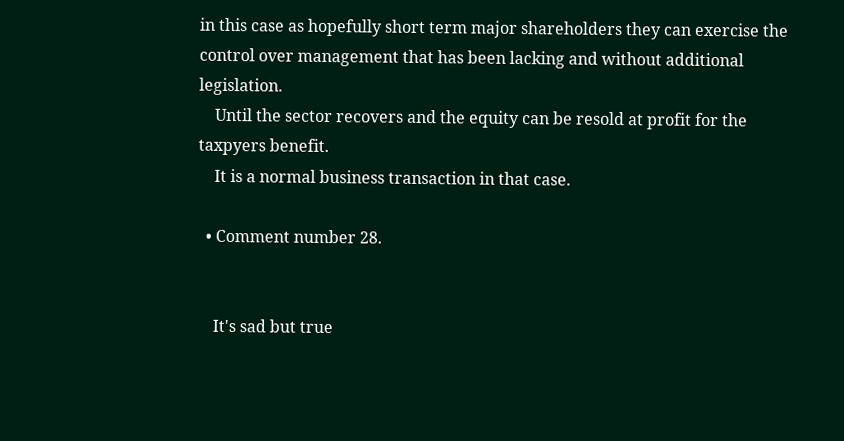in this case as hopefully short term major shareholders they can exercise the control over management that has been lacking and without additional legislation.
    Until the sector recovers and the equity can be resold at profit for the taxpyers benefit.
    It is a normal business transaction in that case.

  • Comment number 28.


    It's sad but true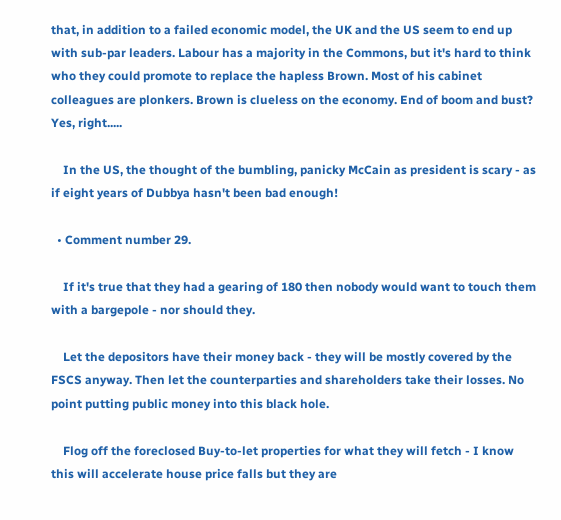that, in addition to a failed economic model, the UK and the US seem to end up with sub-par leaders. Labour has a majority in the Commons, but it's hard to think who they could promote to replace the hapless Brown. Most of his cabinet colleagues are plonkers. Brown is clueless on the economy. End of boom and bust? Yes, right.....

    In the US, the thought of the bumbling, panicky McCain as president is scary - as if eight years of Dubbya hasn't been bad enough!

  • Comment number 29.

    If it's true that they had a gearing of 180 then nobody would want to touch them with a bargepole - nor should they.

    Let the depositors have their money back - they will be mostly covered by the FSCS anyway. Then let the counterparties and shareholders take their losses. No point putting public money into this black hole.

    Flog off the foreclosed Buy-to-let properties for what they will fetch - I know this will accelerate house price falls but they are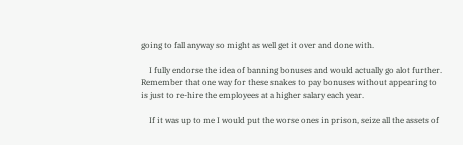going to fall anyway so might as well get it over and done with.

    I fully endorse the idea of banning bonuses and would actually go alot further. Remember that one way for these snakes to pay bonuses without appearing to is just to re-hire the employees at a higher salary each year.

    If it was up to me I would put the worse ones in prison, seize all the assets of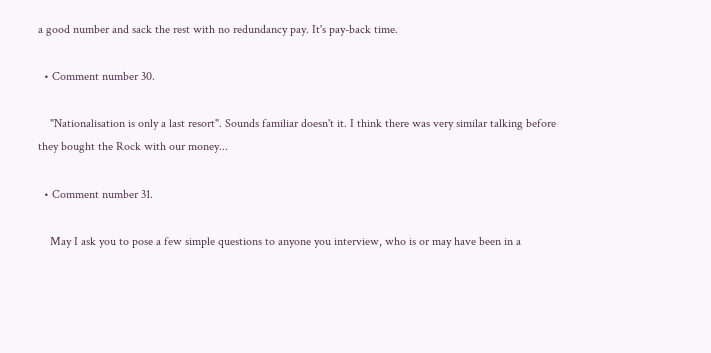a good number and sack the rest with no redundancy pay. It's pay-back time.

  • Comment number 30.

    "Nationalisation is only a last resort". Sounds familiar doesn't it. I think there was very similar talking before they bought the Rock with our money...

  • Comment number 31.

    May I ask you to pose a few simple questions to anyone you interview, who is or may have been in a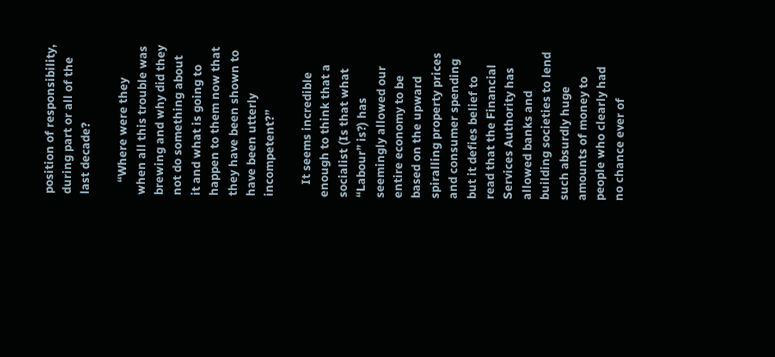position of responsibility, during part or all of the last decade?

    “Where were they when all this trouble was brewing and why did they not do something about it and what is going to happen to them now that they have been shown to have been utterly incompetent?”

    It seems incredible enough to think that a socialist (Is that what “Labour” is?) has seemingly allowed our entire economy to be based on the upward spiralling property prices and consumer spending but it defies belief to read that the Financial Services Authority has allowed banks and building societies to lend such absurdly huge amounts of money to people who clearly had no chance ever of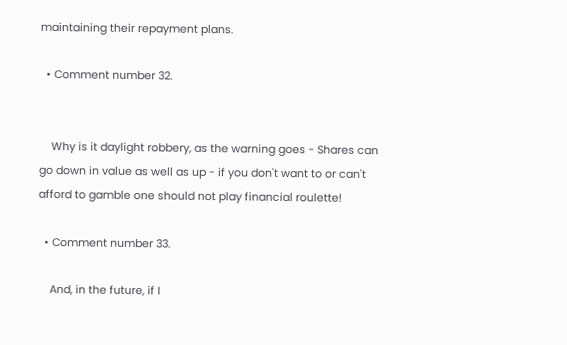maintaining their repayment plans.

  • Comment number 32.


    Why is it daylight robbery, as the warning goes - Shares can go down in value as well as up - if you don't want to or can't afford to gamble one should not play financial roulette!

  • Comment number 33.

    And, in the future, if I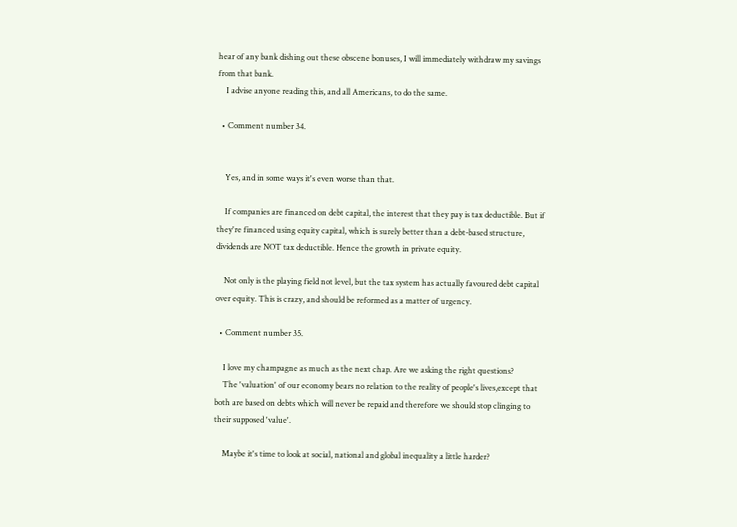hear of any bank dishing out these obscene bonuses, I will immediately withdraw my savings from that bank.
    I advise anyone reading this, and all Americans, to do the same.

  • Comment number 34.


    Yes, and in some ways it's even worse than that.

    If companies are financed on debt capital, the interest that they pay is tax deductible. But if they're financed using equity capital, which is surely better than a debt-based structure, dividends are NOT tax deductible. Hence the growth in private equity.

    Not only is the playing field not level, but the tax system has actually favoured debt capital over equity. This is crazy, and should be reformed as a matter of urgency.

  • Comment number 35.

    I love my champagne as much as the next chap. Are we asking the right questions?
    The 'valuation' of our economy bears no relation to the reality of people's lives,except that both are based on debts which will never be repaid and therefore we should stop clinging to their supposed 'value'.

    Maybe it's time to look at social, national and global inequality a little harder?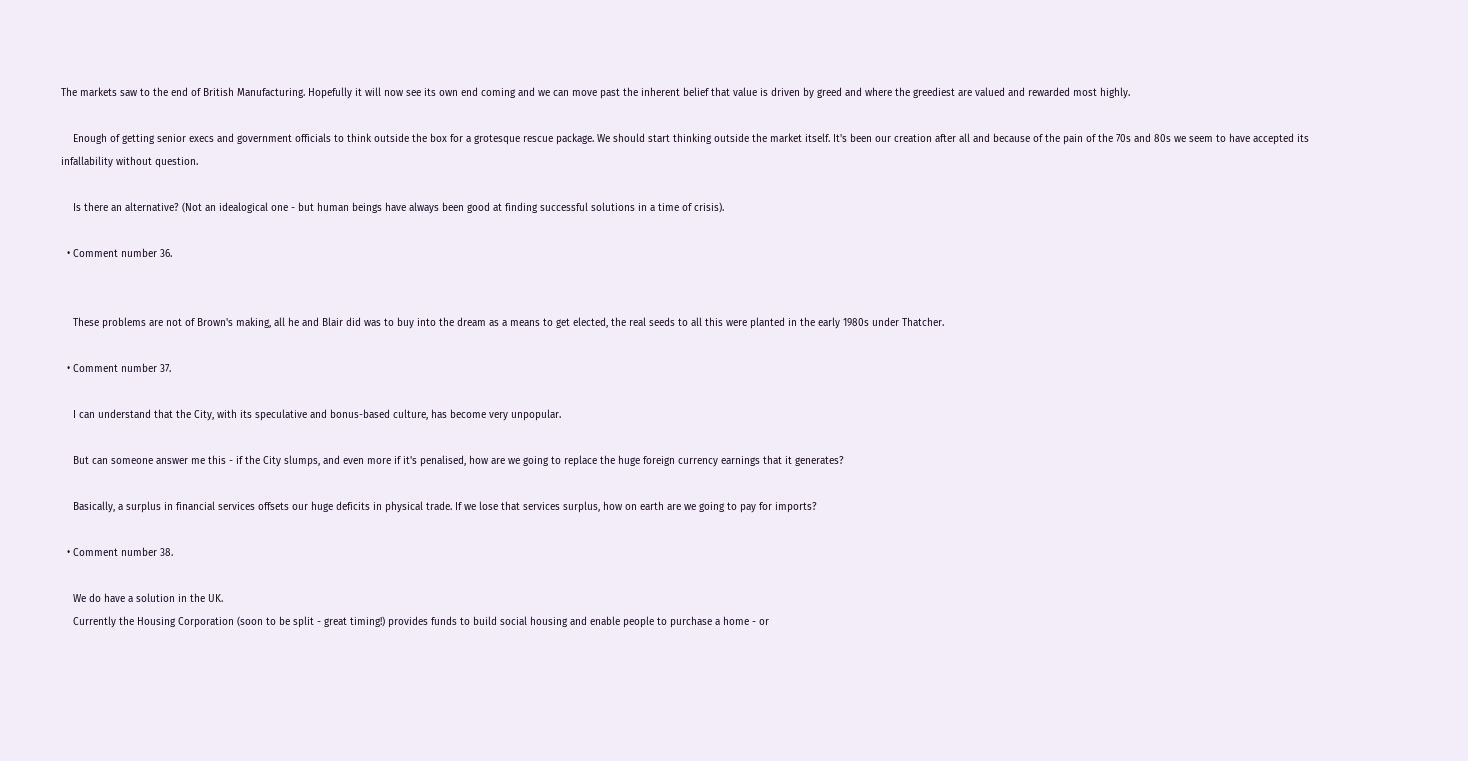The markets saw to the end of British Manufacturing. Hopefully it will now see its own end coming and we can move past the inherent belief that value is driven by greed and where the greediest are valued and rewarded most highly.

    Enough of getting senior execs and government officials to think outside the box for a grotesque rescue package. We should start thinking outside the market itself. It's been our creation after all and because of the pain of the 70s and 80s we seem to have accepted its infallability without question.

    Is there an alternative? (Not an idealogical one - but human beings have always been good at finding successful solutions in a time of crisis).

  • Comment number 36.


    These problems are not of Brown's making, all he and Blair did was to buy into the dream as a means to get elected, the real seeds to all this were planted in the early 1980s under Thatcher.

  • Comment number 37.

    I can understand that the City, with its speculative and bonus-based culture, has become very unpopular.

    But can someone answer me this - if the City slumps, and even more if it's penalised, how are we going to replace the huge foreign currency earnings that it generates?

    Basically, a surplus in financial services offsets our huge deficits in physical trade. If we lose that services surplus, how on earth are we going to pay for imports?

  • Comment number 38.

    We do have a solution in the UK.
    Currently the Housing Corporation (soon to be split - great timing!) provides funds to build social housing and enable people to purchase a home - or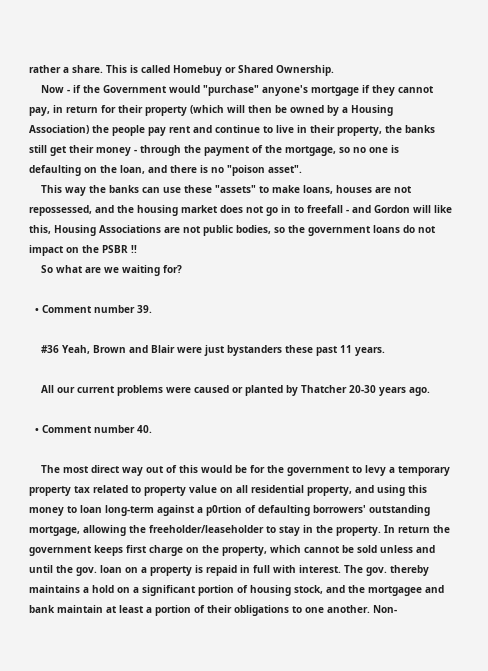rather a share. This is called Homebuy or Shared Ownership.
    Now - if the Government would "purchase" anyone's mortgage if they cannot pay, in return for their property (which will then be owned by a Housing Association) the people pay rent and continue to live in their property, the banks still get their money - through the payment of the mortgage, so no one is defaulting on the loan, and there is no "poison asset".
    This way the banks can use these "assets" to make loans, houses are not repossessed, and the housing market does not go in to freefall - and Gordon will like this, Housing Associations are not public bodies, so the government loans do not impact on the PSBR !!
    So what are we waiting for?

  • Comment number 39.

    #36 Yeah, Brown and Blair were just bystanders these past 11 years.

    All our current problems were caused or planted by Thatcher 20-30 years ago.

  • Comment number 40.

    The most direct way out of this would be for the government to levy a temporary property tax related to property value on all residential property, and using this money to loan long-term against a p0rtion of defaulting borrowers' outstanding mortgage, allowing the freeholder/leaseholder to stay in the property. In return the government keeps first charge on the property, which cannot be sold unless and until the gov. loan on a property is repaid in full with interest. The gov. thereby maintains a hold on a significant portion of housing stock, and the mortgagee and bank maintain at least a portion of their obligations to one another. Non-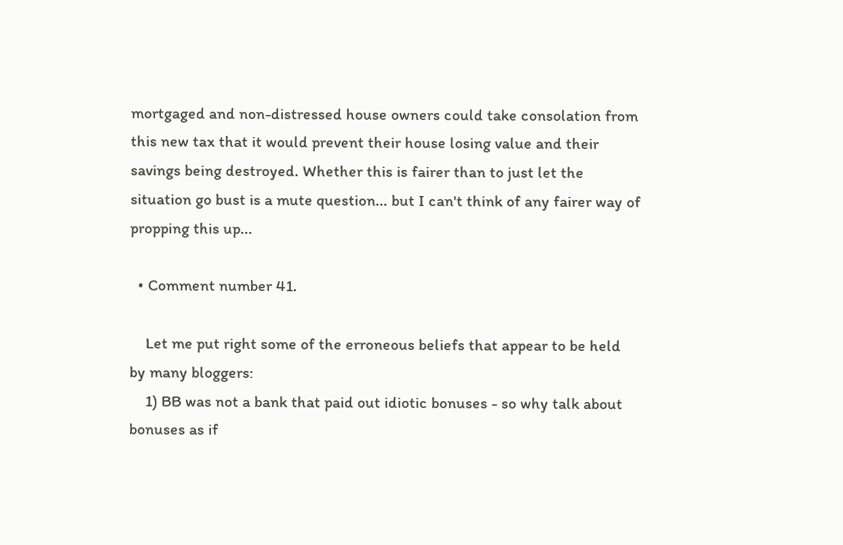mortgaged and non-distressed house owners could take consolation from this new tax that it would prevent their house losing value and their savings being destroyed. Whether this is fairer than to just let the situation go bust is a mute question... but I can't think of any fairer way of propping this up...

  • Comment number 41.

    Let me put right some of the erroneous beliefs that appear to be held by many bloggers:
    1) BB was not a bank that paid out idiotic bonuses - so why talk about bonuses as if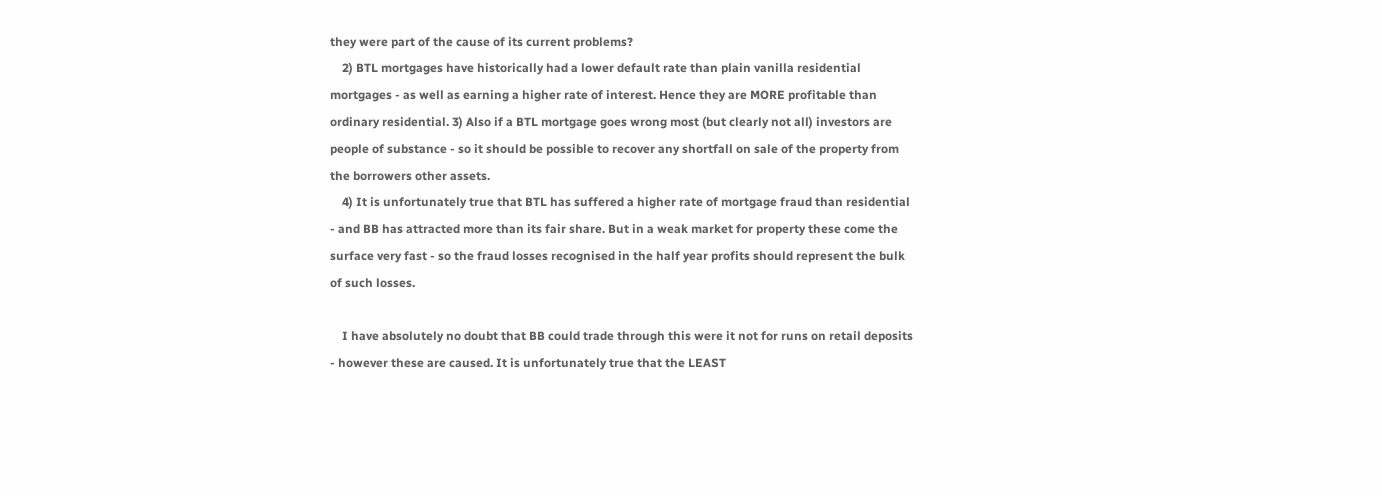they were part of the cause of its current problems?
    2) BTL mortgages have historically had a lower default rate than plain vanilla residential mortgages - as well as earning a higher rate of interest. Hence they are MORE profitable than ordinary residential. 3) Also if a BTL mortgage goes wrong most (but clearly not all) investors are people of substance - so it should be possible to recover any shortfall on sale of the property from the borrowers other assets.
    4) It is unfortunately true that BTL has suffered a higher rate of mortgage fraud than residential - and BB has attracted more than its fair share. But in a weak market for property these come the surface very fast - so the fraud losses recognised in the half year profits should represent the bulk of such losses.

    I have absolutely no doubt that BB could trade through this were it not for runs on retail deposits - however these are caused. It is unfortunately true that the LEAST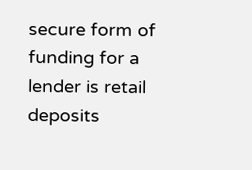secure form of funding for a lender is retail deposits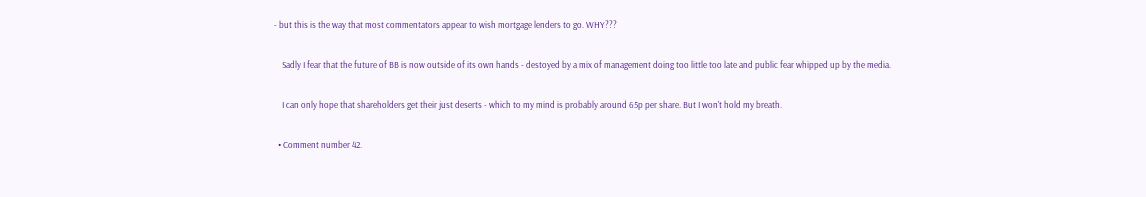- but this is the way that most commentators appear to wish mortgage lenders to go. WHY???

    Sadly I fear that the future of BB is now outside of its own hands - destoyed by a mix of management doing too little too late and public fear whipped up by the media.

    I can only hope that shareholders get their just deserts - which to my mind is probably around 65p per share. But I won't hold my breath.

  • Comment number 42.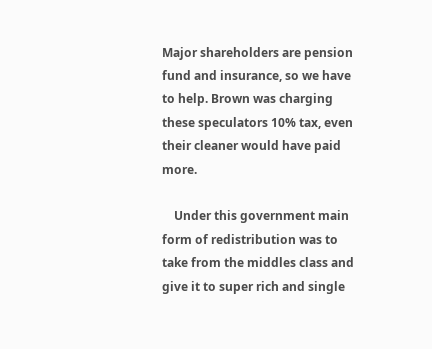Major shareholders are pension fund and insurance, so we have to help. Brown was charging these speculators 10% tax, even their cleaner would have paid more.

    Under this government main form of redistribution was to take from the middles class and give it to super rich and single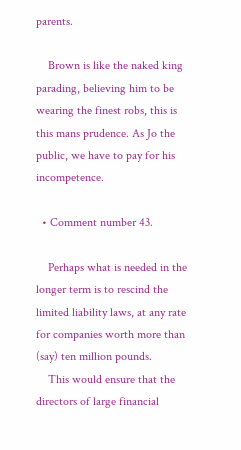parents.

    Brown is like the naked king parading, believing him to be wearing the finest robs, this is this mans prudence. As Jo the public, we have to pay for his incompetence.

  • Comment number 43.

    Perhaps what is needed in the longer term is to rescind the limited liability laws, at any rate for companies worth more than (say) ten million pounds.
    This would ensure that the directors of large financial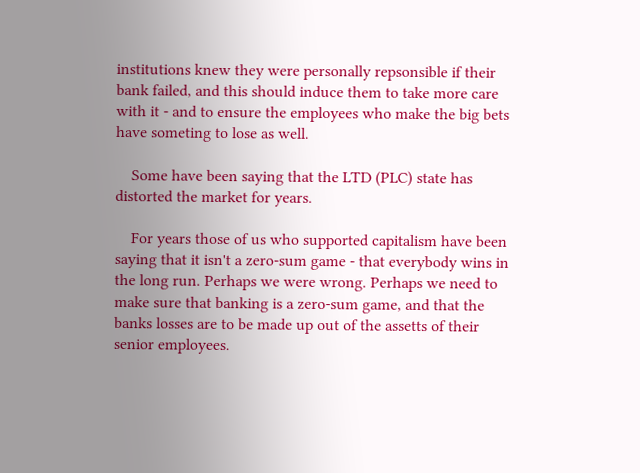institutions knew they were personally repsonsible if their bank failed, and this should induce them to take more care with it - and to ensure the employees who make the big bets have someting to lose as well.

    Some have been saying that the LTD (PLC) state has distorted the market for years.

    For years those of us who supported capitalism have been saying that it isn't a zero-sum game - that everybody wins in the long run. Perhaps we were wrong. Perhaps we need to make sure that banking is a zero-sum game, and that the banks losses are to be made up out of the assetts of their senior employees.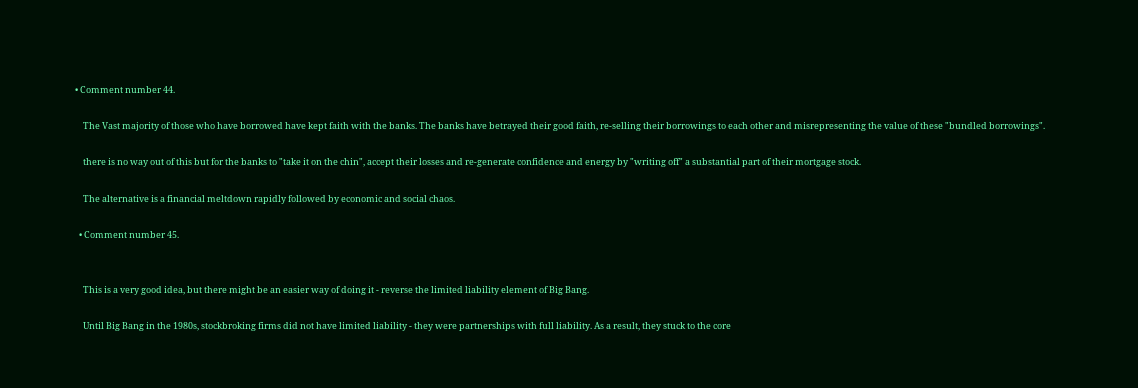• Comment number 44.

    The Vast majority of those who have borrowed have kept faith with the banks. The banks have betrayed their good faith, re-selling their borrowings to each other and misrepresenting the value of these "bundled borrowings".

    there is no way out of this but for the banks to "take it on the chin", accept their losses and re-generate confidence and energy by "writing off" a substantial part of their mortgage stock.

    The alternative is a financial meltdown rapidly followed by economic and social chaos.

  • Comment number 45.


    This is a very good idea, but there might be an easier way of doing it - reverse the limited liability element of Big Bang.

    Until Big Bang in the 1980s, stockbroking firms did not have limited liability - they were partnerships with full liability. As a result, they stuck to the core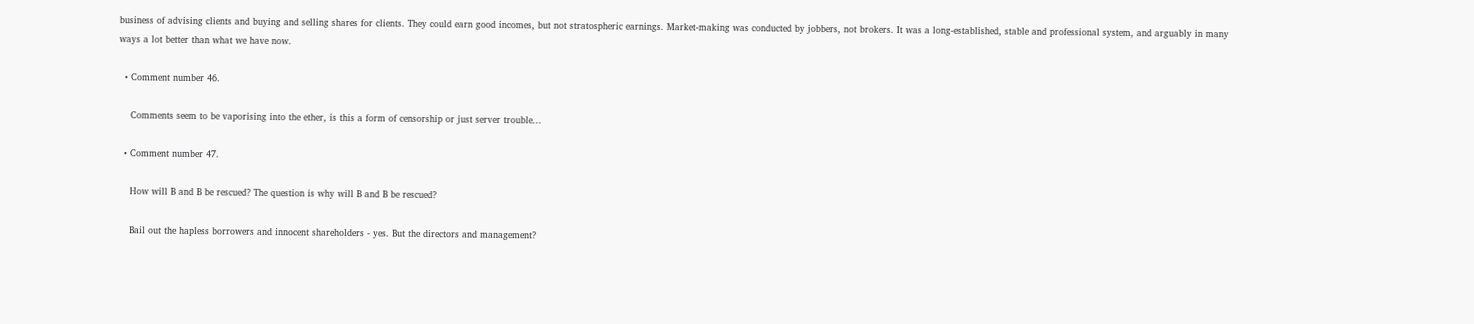business of advising clients and buying and selling shares for clients. They could earn good incomes, but not stratospheric earnings. Market-making was conducted by jobbers, not brokers. It was a long-established, stable and professional system, and arguably in many ways a lot better than what we have now.

  • Comment number 46.

    Comments seem to be vaporising into the ether, is this a form of censorship or just server trouble...

  • Comment number 47.

    How will B and B be rescued? The question is why will B and B be rescued?

    Bail out the hapless borrowers and innocent shareholders - yes. But the directors and management?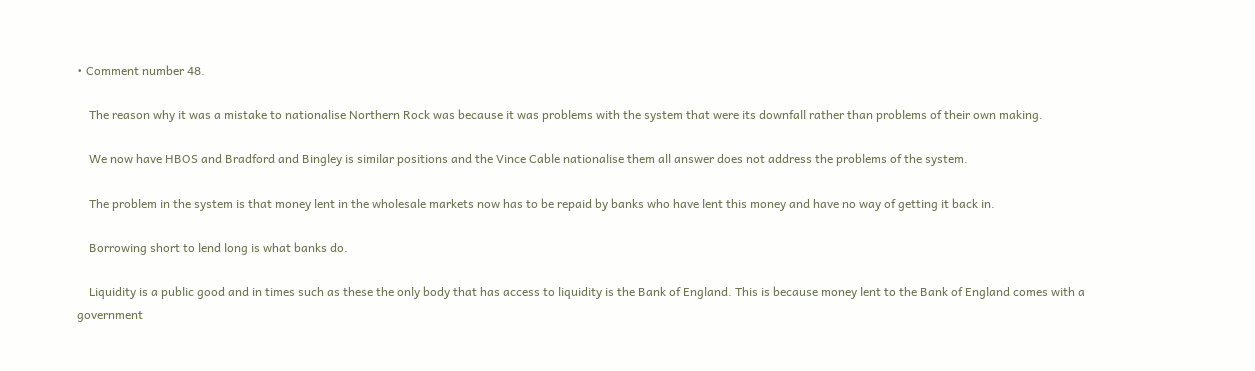• Comment number 48.

    The reason why it was a mistake to nationalise Northern Rock was because it was problems with the system that were its downfall rather than problems of their own making.

    We now have HBOS and Bradford and Bingley is similar positions and the Vince Cable nationalise them all answer does not address the problems of the system.

    The problem in the system is that money lent in the wholesale markets now has to be repaid by banks who have lent this money and have no way of getting it back in.

    Borrowing short to lend long is what banks do.

    Liquidity is a public good and in times such as these the only body that has access to liquidity is the Bank of England. This is because money lent to the Bank of England comes with a government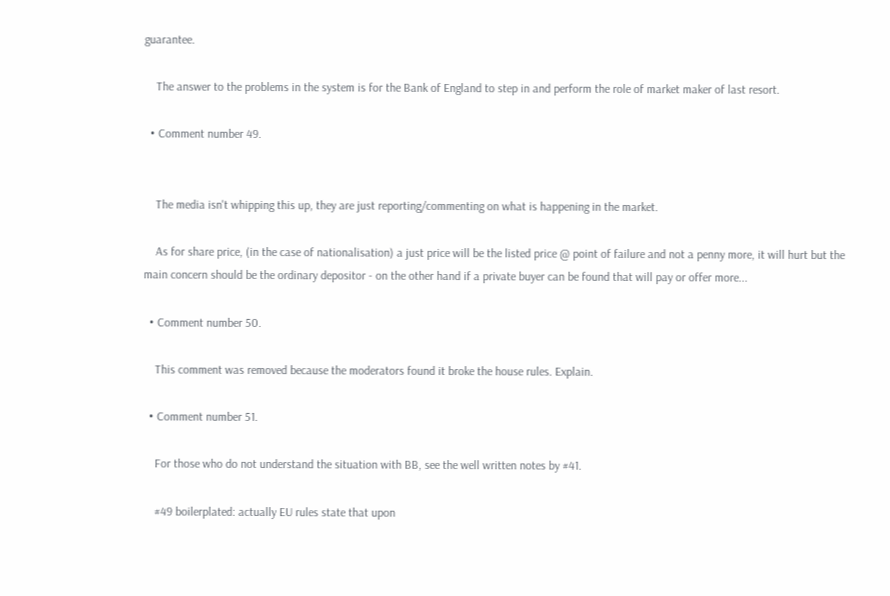guarantee.

    The answer to the problems in the system is for the Bank of England to step in and perform the role of market maker of last resort.

  • Comment number 49.


    The media isn't whipping this up, they are just reporting/commenting on what is happening in the market.

    As for share price, (in the case of nationalisation) a just price will be the listed price @ point of failure and not a penny more, it will hurt but the main concern should be the ordinary depositor - on the other hand if a private buyer can be found that will pay or offer more...

  • Comment number 50.

    This comment was removed because the moderators found it broke the house rules. Explain.

  • Comment number 51.

    For those who do not understand the situation with BB, see the well written notes by #41.

    #49 boilerplated: actually EU rules state that upon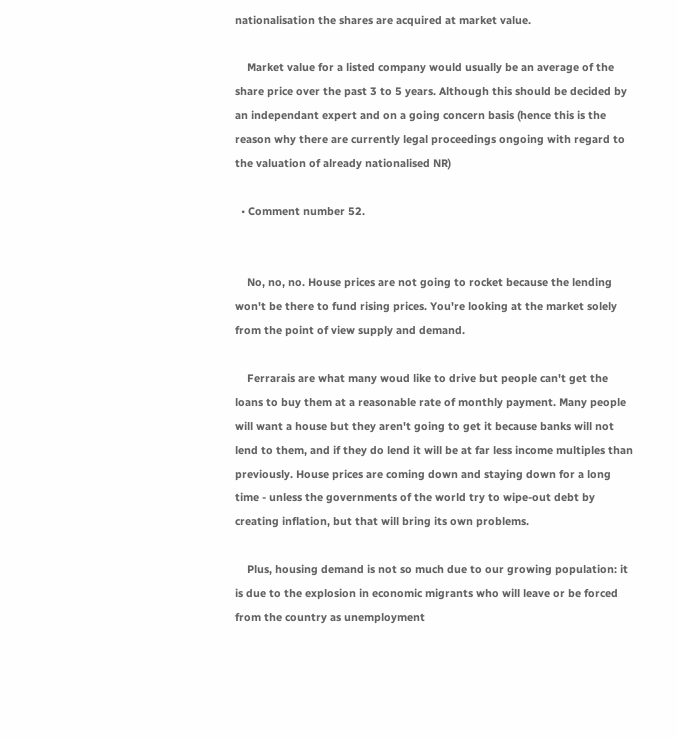nationalisation the shares are acquired at market value.

    Market value for a listed company would usually be an average of the share price over the past 3 to 5 years. Although this should be decided by an independant expert and on a going concern basis (hence this is the reason why there are currently legal proceedings ongoing with regard to the valuation of already nationalised NR)

  • Comment number 52.


    No, no, no. House prices are not going to rocket because the lending won't be there to fund rising prices. You're looking at the market solely from the point of view supply and demand.

    Ferrarais are what many woud like to drive but people can't get the loans to buy them at a reasonable rate of monthly payment. Many people will want a house but they aren't going to get it because banks will not lend to them, and if they do lend it will be at far less income multiples than previously. House prices are coming down and staying down for a long time - unless the governments of the world try to wipe-out debt by creating inflation, but that will bring its own problems.

    Plus, housing demand is not so much due to our growing population: it is due to the explosion in economic migrants who will leave or be forced from the country as unemployment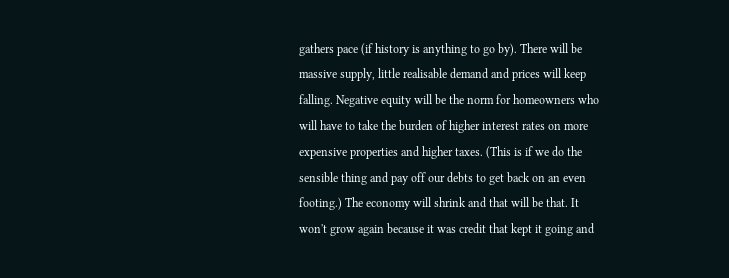gathers pace (if history is anything to go by). There will be massive supply, little realisable demand and prices will keep falling. Negative equity will be the norm for homeowners who will have to take the burden of higher interest rates on more expensive properties and higher taxes. (This is if we do the sensible thing and pay off our debts to get back on an even footing.) The economy will shrink and that will be that. It won't grow again because it was credit that kept it going and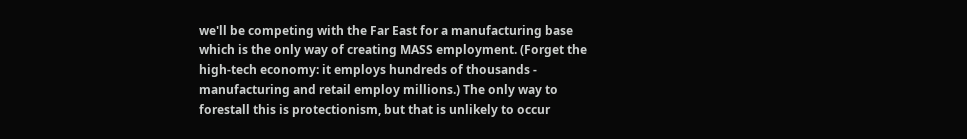we'll be competing with the Far East for a manufacturing base which is the only way of creating MASS employment. (Forget the high-tech economy: it employs hundreds of thousands - manufacturing and retail employ millions.) The only way to forestall this is protectionism, but that is unlikely to occur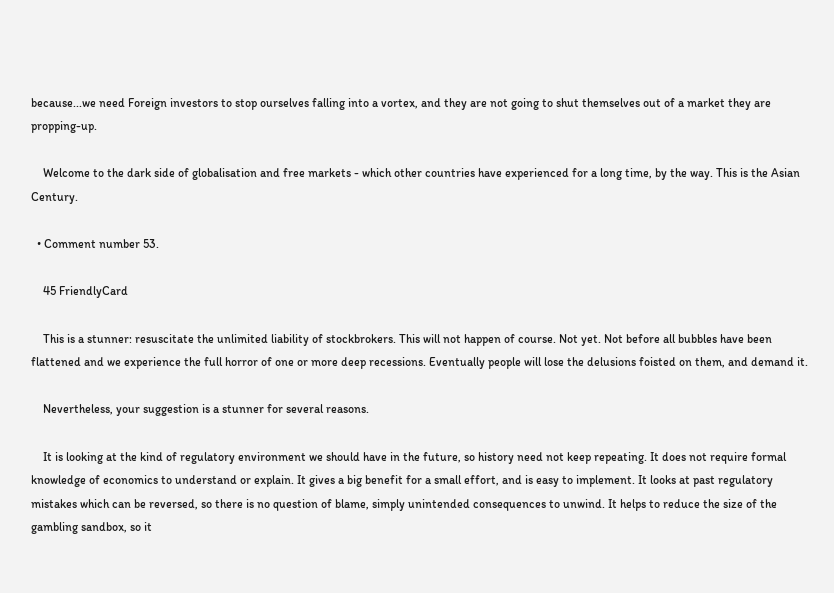because...we need Foreign investors to stop ourselves falling into a vortex, and they are not going to shut themselves out of a market they are propping-up.

    Welcome to the dark side of globalisation and free markets - which other countries have experienced for a long time, by the way. This is the Asian Century.

  • Comment number 53.

    45 FriendlyCard

    This is a stunner: resuscitate the unlimited liability of stockbrokers. This will not happen of course. Not yet. Not before all bubbles have been flattened and we experience the full horror of one or more deep recessions. Eventually people will lose the delusions foisted on them, and demand it.

    Nevertheless, your suggestion is a stunner for several reasons.

    It is looking at the kind of regulatory environment we should have in the future, so history need not keep repeating. It does not require formal knowledge of economics to understand or explain. It gives a big benefit for a small effort, and is easy to implement. It looks at past regulatory mistakes which can be reversed, so there is no question of blame, simply unintended consequences to unwind. It helps to reduce the size of the gambling sandbox, so it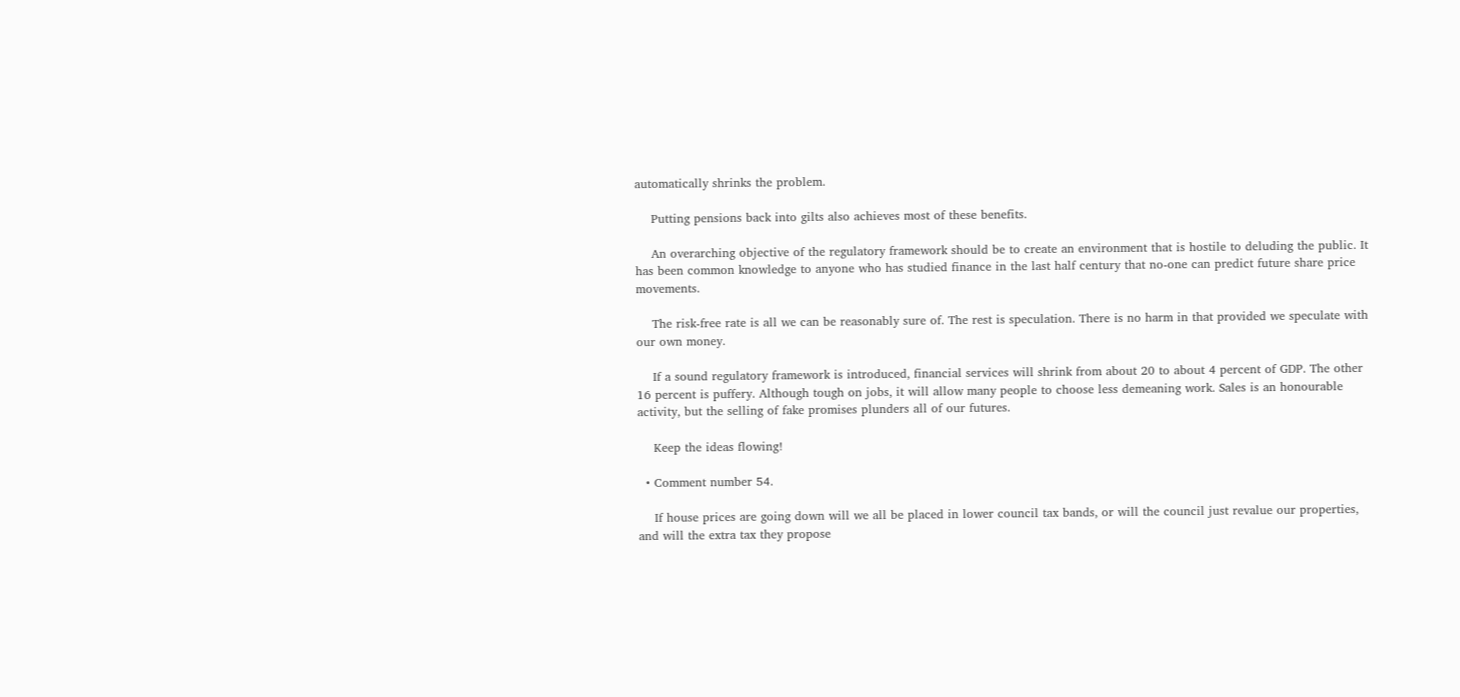automatically shrinks the problem.

    Putting pensions back into gilts also achieves most of these benefits.

    An overarching objective of the regulatory framework should be to create an environment that is hostile to deluding the public. It has been common knowledge to anyone who has studied finance in the last half century that no-one can predict future share price movements.

    The risk-free rate is all we can be reasonably sure of. The rest is speculation. There is no harm in that provided we speculate with our own money.

    If a sound regulatory framework is introduced, financial services will shrink from about 20 to about 4 percent of GDP. The other 16 percent is puffery. Although tough on jobs, it will allow many people to choose less demeaning work. Sales is an honourable activity, but the selling of fake promises plunders all of our futures.

    Keep the ideas flowing!

  • Comment number 54.

    If house prices are going down will we all be placed in lower council tax bands, or will the council just revalue our properties, and will the extra tax they propose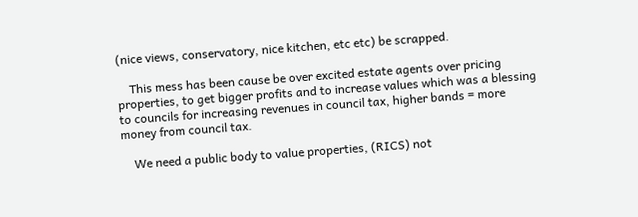(nice views, conservatory, nice kitchen, etc etc) be scrapped.

    This mess has been cause be over excited estate agents over pricing properties, to get bigger profits and to increase values which was a blessing to councils for increasing revenues in council tax, higher bands = more money from council tax.

    We need a public body to value properties, (RICS) not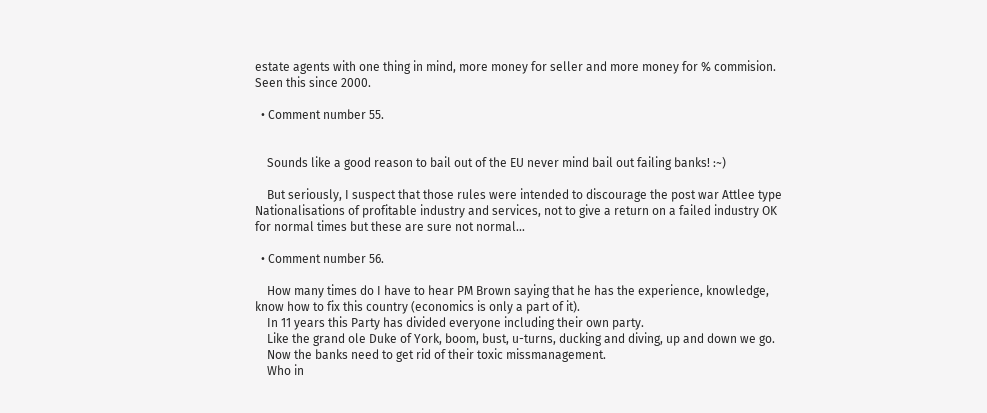estate agents with one thing in mind, more money for seller and more money for % commision. Seen this since 2000.

  • Comment number 55.


    Sounds like a good reason to bail out of the EU never mind bail out failing banks! :~)

    But seriously, I suspect that those rules were intended to discourage the post war Attlee type Nationalisations of profitable industry and services, not to give a return on a failed industry OK for normal times but these are sure not normal...

  • Comment number 56.

    How many times do I have to hear PM Brown saying that he has the experience, knowledge, know how to fix this country (economics is only a part of it).
    In 11 years this Party has divided everyone including their own party.
    Like the grand ole Duke of York, boom, bust, u-turns, ducking and diving, up and down we go.
    Now the banks need to get rid of their toxic missmanagement.
    Who in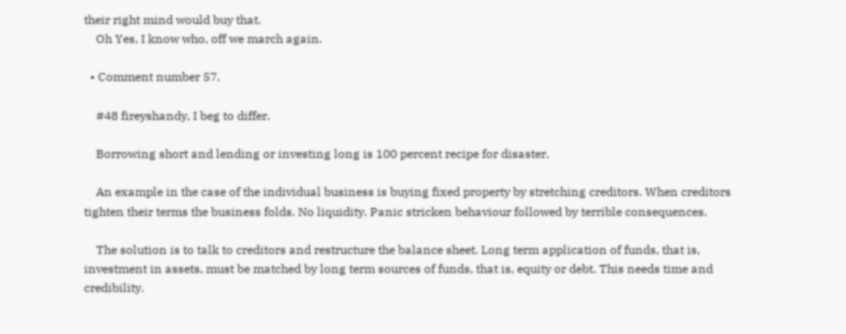their right mind would buy that.
    Oh Yes, I know who, off we march again.

  • Comment number 57.

    #48 fireyshandy, I beg to differ.

    Borrowing short and lending or investing long is 100 percent recipe for disaster.

    An example in the case of the individual business is buying fixed property by stretching creditors. When creditors tighten their terms the business folds. No liquidity. Panic stricken behaviour followed by terrible consequences.

    The solution is to talk to creditors and restructure the balance sheet. Long term application of funds, that is, investment in assets, must be matched by long term sources of funds, that is, equity or debt. This needs time and credibility.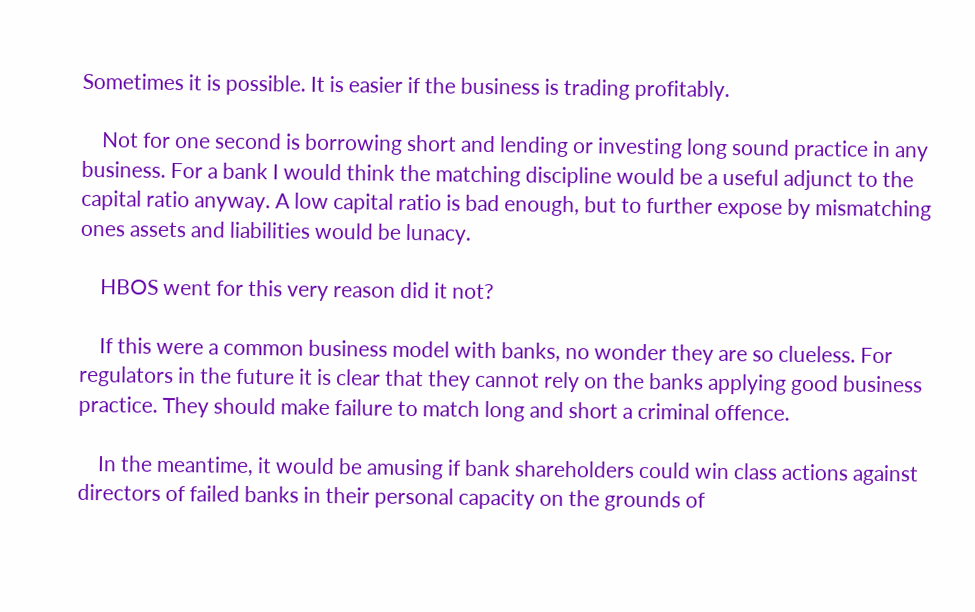Sometimes it is possible. It is easier if the business is trading profitably.

    Not for one second is borrowing short and lending or investing long sound practice in any business. For a bank I would think the matching discipline would be a useful adjunct to the capital ratio anyway. A low capital ratio is bad enough, but to further expose by mismatching ones assets and liabilities would be lunacy.

    HBOS went for this very reason did it not?

    If this were a common business model with banks, no wonder they are so clueless. For regulators in the future it is clear that they cannot rely on the banks applying good business practice. They should make failure to match long and short a criminal offence.

    In the meantime, it would be amusing if bank shareholders could win class actions against directors of failed banks in their personal capacity on the grounds of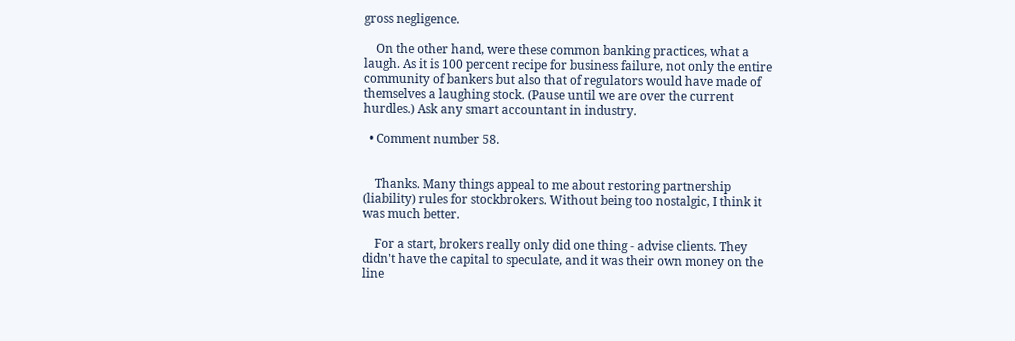gross negligence.

    On the other hand, were these common banking practices, what a laugh. As it is 100 percent recipe for business failure, not only the entire community of bankers but also that of regulators would have made of themselves a laughing stock. (Pause until we are over the current hurdles.) Ask any smart accountant in industry.

  • Comment number 58.


    Thanks. Many things appeal to me about restoring partnership (liability) rules for stockbrokers. Without being too nostalgic, I think it was much better.

    For a start, brokers really only did one thing - advise clients. They didn't have the capital to speculate, and it was their own money on the line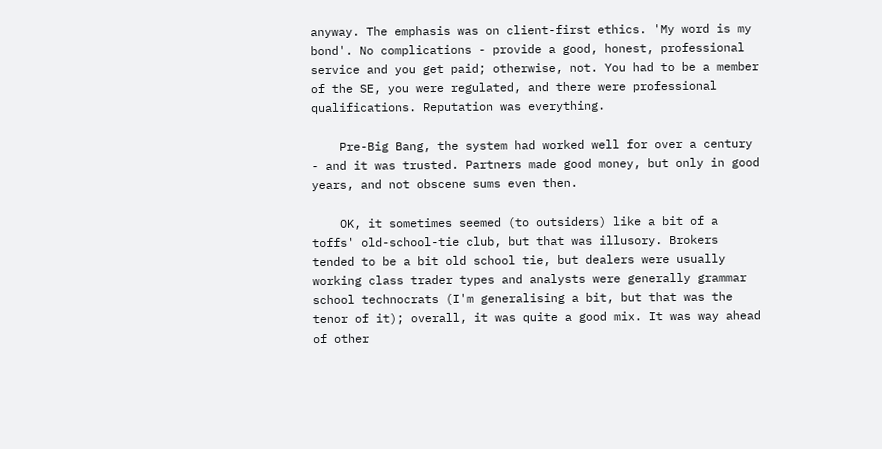anyway. The emphasis was on client-first ethics. 'My word is my bond'. No complications - provide a good, honest, professional service and you get paid; otherwise, not. You had to be a member of the SE, you were regulated, and there were professional qualifications. Reputation was everything.

    Pre-Big Bang, the system had worked well for over a century - and it was trusted. Partners made good money, but only in good years, and not obscene sums even then.

    OK, it sometimes seemed (to outsiders) like a bit of a toffs' old-school-tie club, but that was illusory. Brokers tended to be a bit old school tie, but dealers were usually working class trader types and analysts were generally grammar school technocrats (I'm generalising a bit, but that was the tenor of it); overall, it was quite a good mix. It was way ahead of other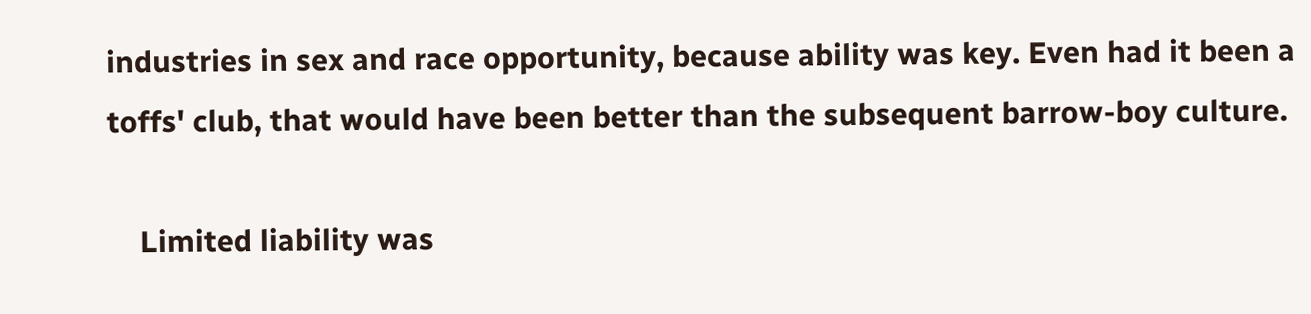industries in sex and race opportunity, because ability was key. Even had it been a toffs' club, that would have been better than the subsequent barrow-boy culture.

    Limited liability was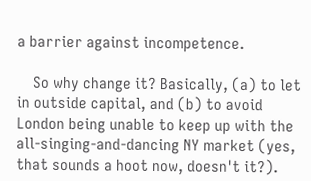a barrier against incompetence.

    So why change it? Basically, (a) to let in outside capital, and (b) to avoid London being unable to keep up with the all-singing-and-dancing NY market (yes, that sounds a hoot now, doesn't it?).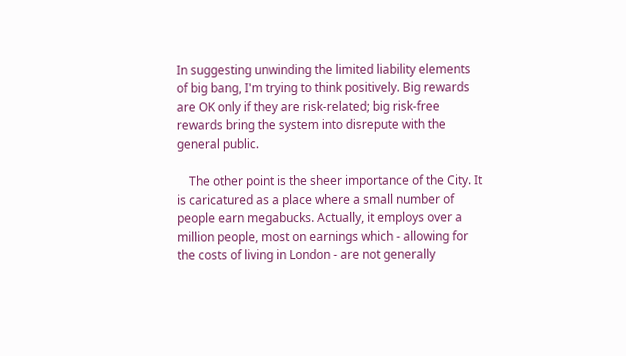In suggesting unwinding the limited liability elements of big bang, I'm trying to think positively. Big rewards are OK only if they are risk-related; big risk-free rewards bring the system into disrepute with the general public.

    The other point is the sheer importance of the City. It is caricatured as a place where a small number of people earn megabucks. Actually, it employs over a million people, most on earnings which - allowing for the costs of living in London - are not generally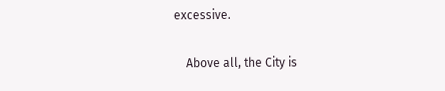excessive.

    Above all, the City is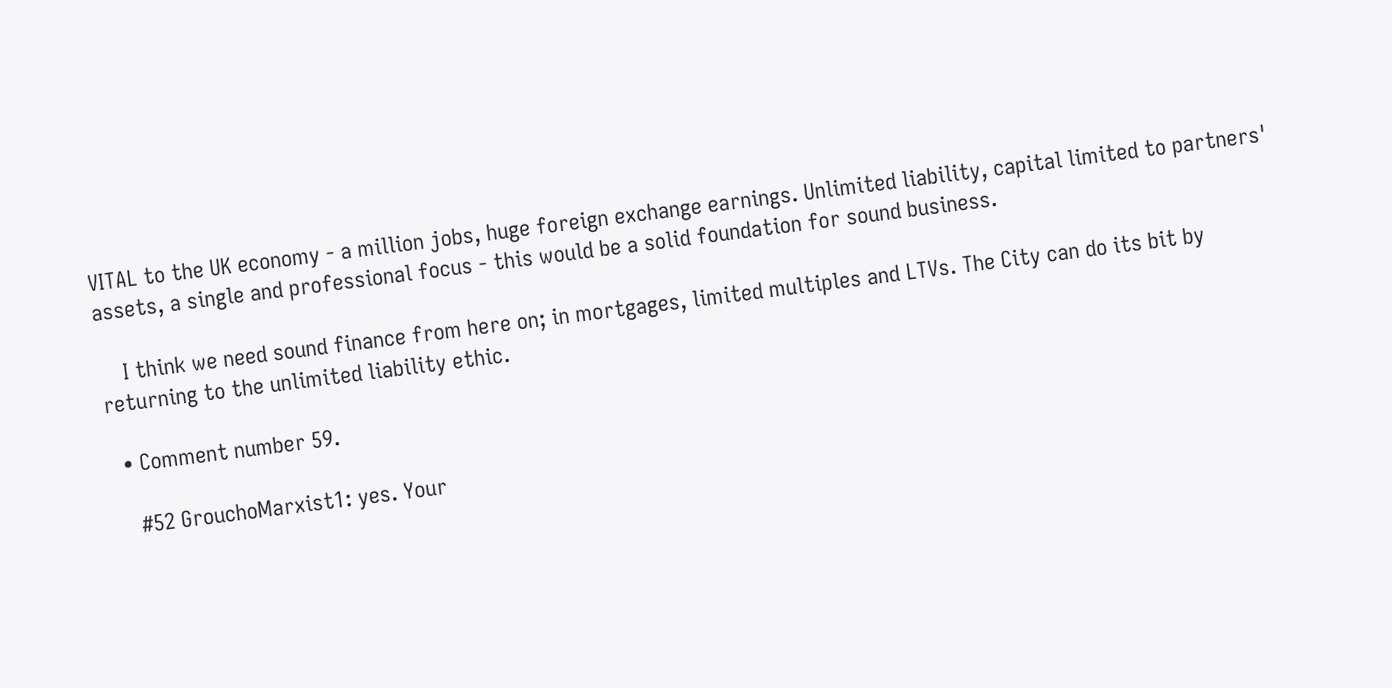VITAL to the UK economy - a million jobs, huge foreign exchange earnings. Unlimited liability, capital limited to partners' assets, a single and professional focus - this would be a solid foundation for sound business.

    I think we need sound finance from here on; in mortgages, limited multiples and LTVs. The City can do its bit by returning to the unlimited liability ethic.

  • Comment number 59.

    #52 GrouchoMarxist1: yes. Your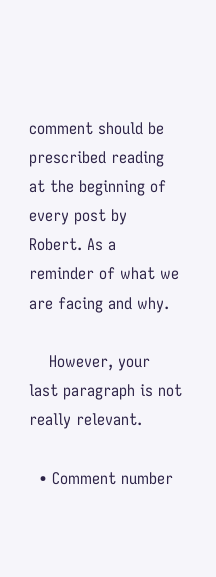comment should be prescribed reading at the beginning of every post by Robert. As a reminder of what we are facing and why.

    However, your last paragraph is not really relevant.

  • Comment number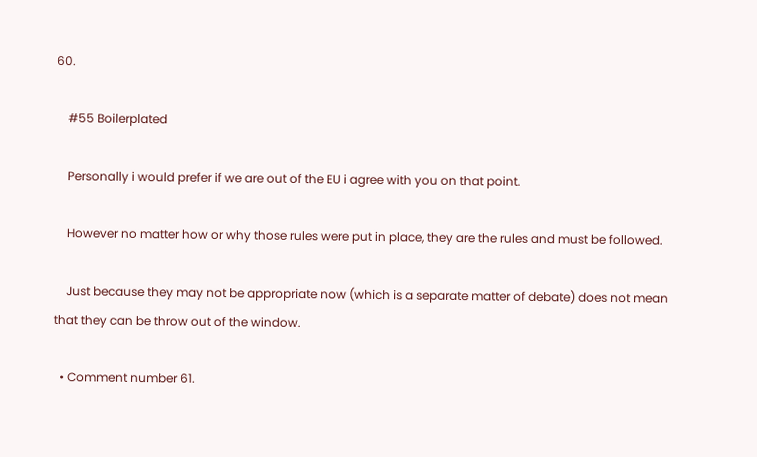60.

    #55 Boilerplated

    Personally i would prefer if we are out of the EU i agree with you on that point.

    However no matter how or why those rules were put in place, they are the rules and must be followed.

    Just because they may not be appropriate now (which is a separate matter of debate) does not mean that they can be throw out of the window.

  • Comment number 61.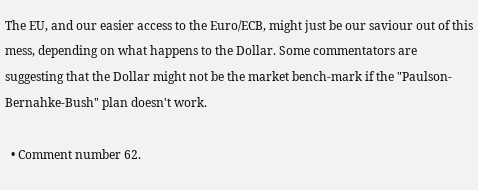The EU, and our easier access to the Euro/ECB, might just be our saviour out of this mess, depending on what happens to the Dollar. Some commentators are suggesting that the Dollar might not be the market bench-mark if the "Paulson-Bernahke-Bush" plan doesn't work.

  • Comment number 62.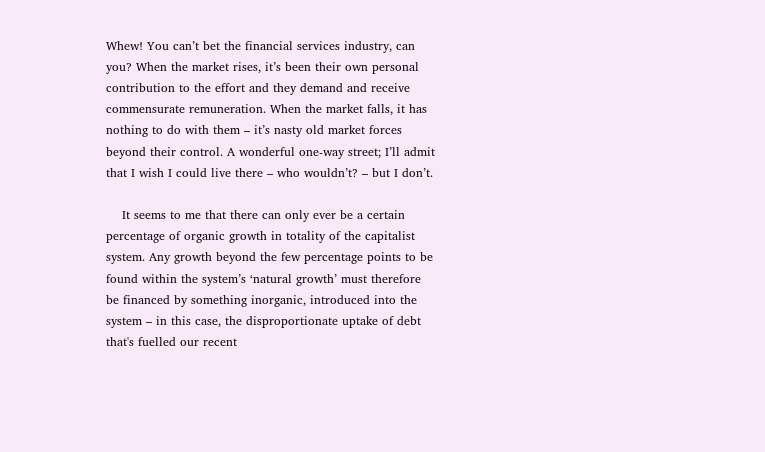Whew! You can’t bet the financial services industry, can you? When the market rises, it’s been their own personal contribution to the effort and they demand and receive commensurate remuneration. When the market falls, it has nothing to do with them – it’s nasty old market forces beyond their control. A wonderful one-way street; I’ll admit that I wish I could live there – who wouldn’t? – but I don’t.

    It seems to me that there can only ever be a certain percentage of organic growth in totality of the capitalist system. Any growth beyond the few percentage points to be found within the system’s ‘natural growth’ must therefore be financed by something inorganic, introduced into the system – in this case, the disproportionate uptake of debt that's fuelled our recent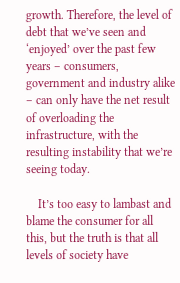growth. Therefore, the level of debt that we’ve seen and ‘enjoyed’ over the past few years – consumers, government and industry alike – can only have the net result of overloading the infrastructure, with the resulting instability that we’re seeing today.

    It’s too easy to lambast and blame the consumer for all this, but the truth is that all levels of society have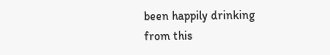been happily drinking from this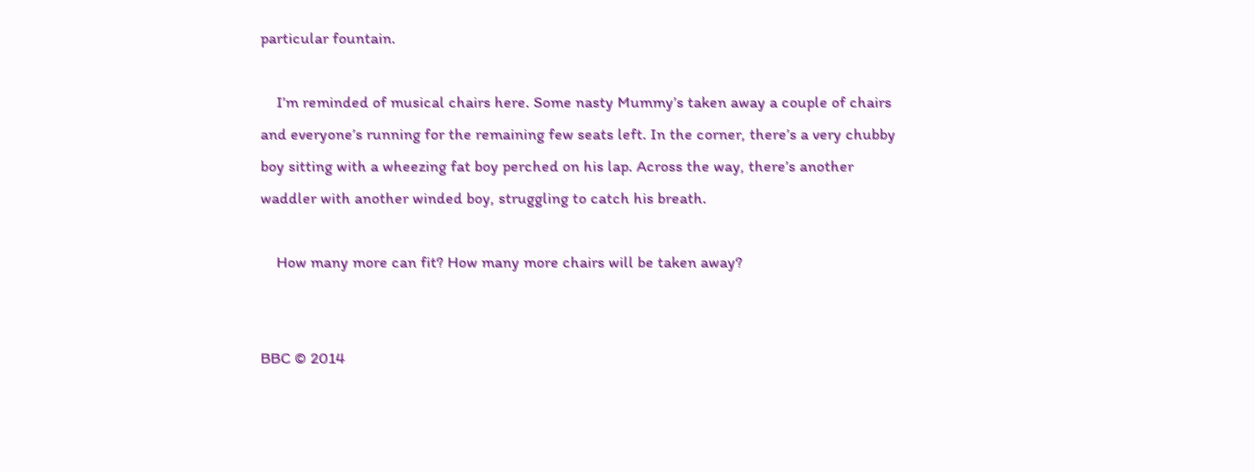particular fountain.

    I’m reminded of musical chairs here. Some nasty Mummy’s taken away a couple of chairs and everyone’s running for the remaining few seats left. In the corner, there’s a very chubby boy sitting with a wheezing fat boy perched on his lap. Across the way, there’s another waddler with another winded boy, struggling to catch his breath.

    How many more can fit? How many more chairs will be taken away?


BBC © 2014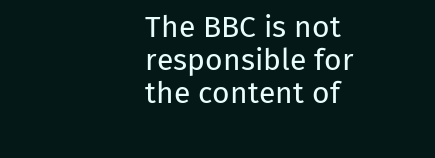The BBC is not responsible for the content of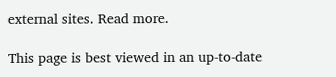external sites. Read more.

This page is best viewed in an up-to-date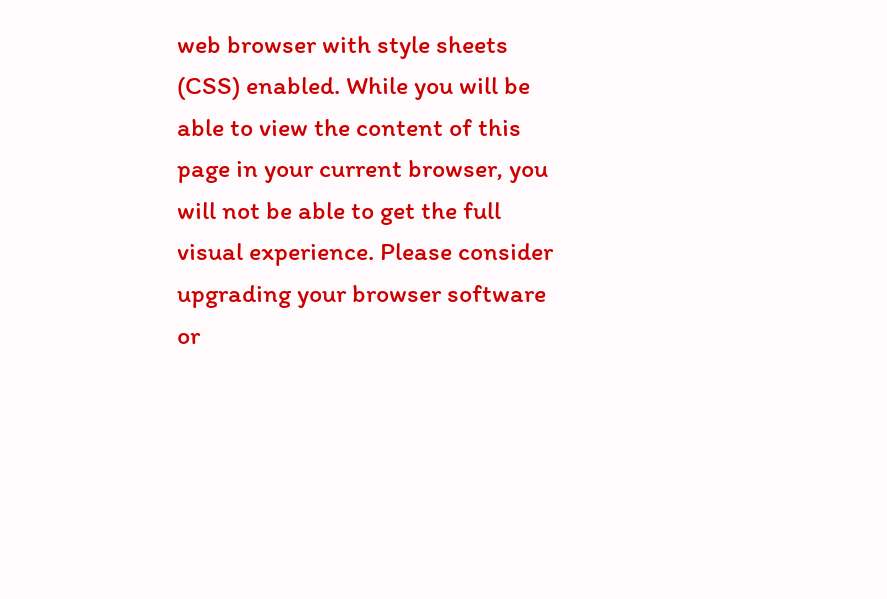web browser with style sheets (CSS) enabled. While you will be able to view the content of this page in your current browser, you will not be able to get the full visual experience. Please consider upgrading your browser software or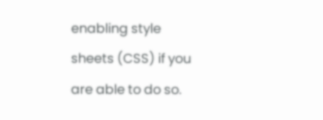enabling style sheets (CSS) if you are able to do so.